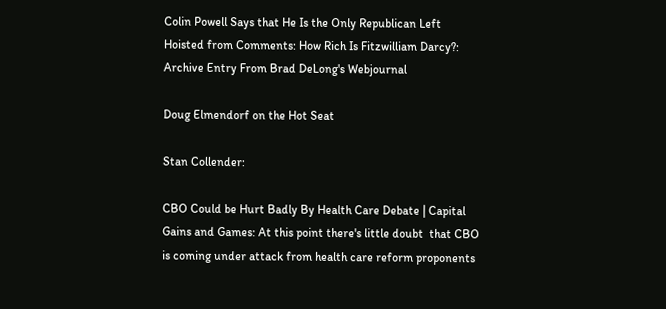Colin Powell Says that He Is the Only Republican Left
Hoisted from Comments: How Rich Is Fitzwilliam Darcy?: Archive Entry From Brad DeLong's Webjournal

Doug Elmendorf on the Hot Seat

Stan Collender:

CBO Could be Hurt Badly By Health Care Debate | Capital Gains and Games: At this point there's little doubt  that CBO is coming under attack from health care reform proponents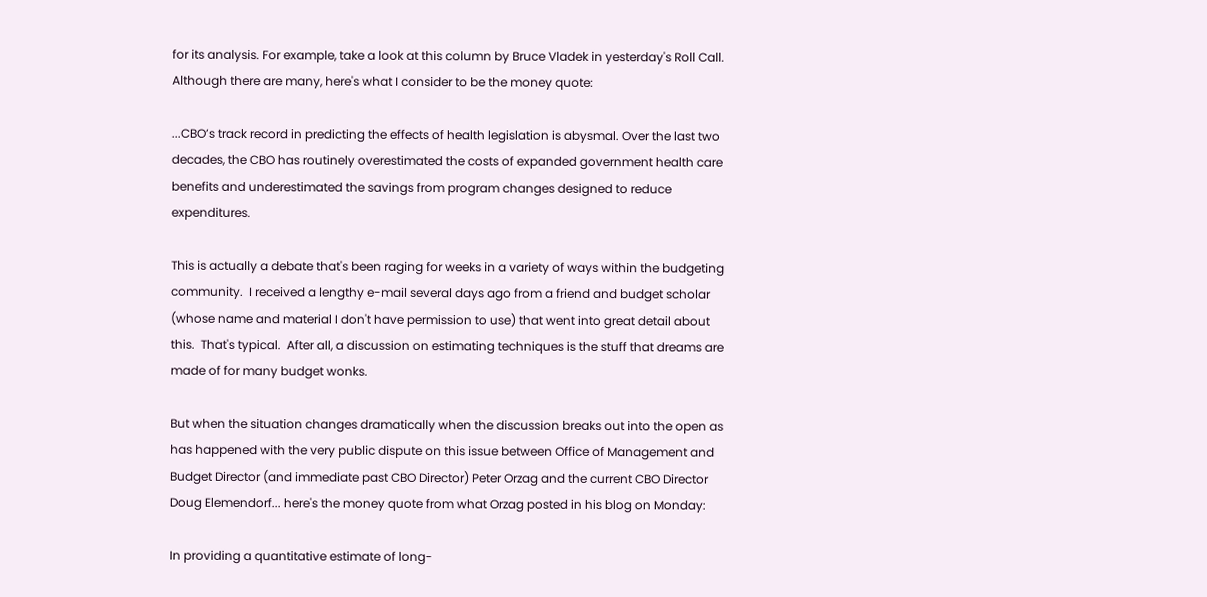for its analysis. For example, take a look at this column by Bruce Vladek in yesterday's Roll Call.  Although there are many, here's what I consider to be the money quote:

...CBO’s track record in predicting the effects of health legislation is abysmal. Over the last two decades, the CBO has routinely overestimated the costs of expanded government health care benefits and underestimated the savings from program changes designed to reduce expenditures.

This is actually a debate that's been raging for weeks in a variety of ways within the budgeting community.  I received a lengthy e-mail several days ago from a friend and budget scholar (whose name and material I don't have permission to use) that went into great detail about this.  That's typical.  After all, a discussion on estimating techniques is the stuff that dreams are made of for many budget wonks.

But when the situation changes dramatically when the discussion breaks out into the open as has happened with the very public dispute on this issue between Office of Management and Budget Director (and immediate past CBO Director) Peter Orzag and the current CBO Director Doug Elemendorf... here's the money quote from what Orzag posted in his blog on Monday:

In providing a quantitative estimate of long-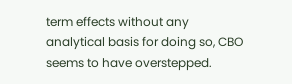term effects without any analytical basis for doing so, CBO seems to have overstepped.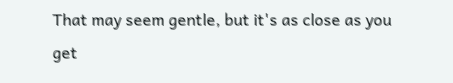That may seem gentle, but it's as close as you get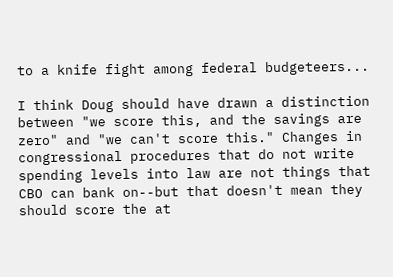to a knife fight among federal budgeteers...

I think Doug should have drawn a distinction between "we score this, and the savings are zero" and "we can't score this." Changes in congressional procedures that do not write spending levels into law are not things that CBO can bank on--but that doesn't mean they should score the at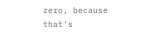zero, because that's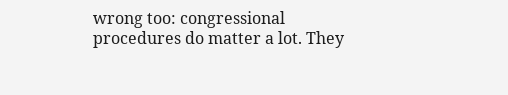wrong too: congressional procedures do matter a lot. They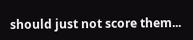should just not score them...